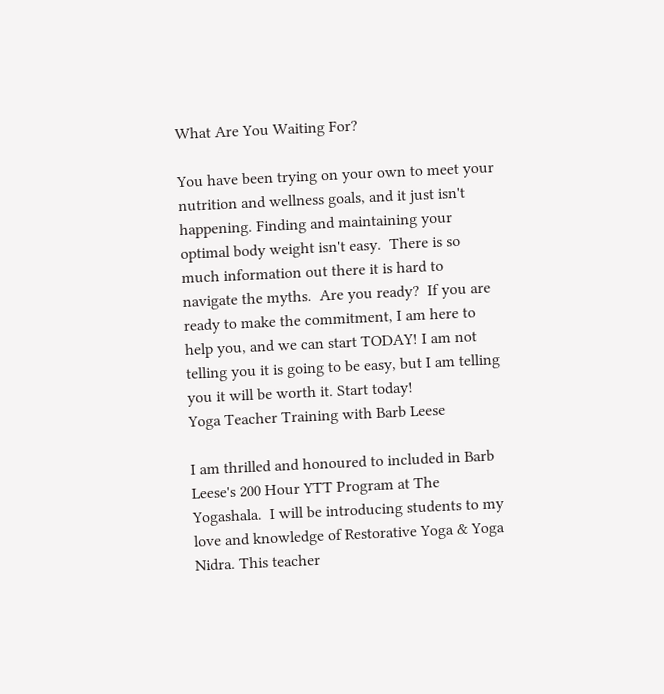What Are You Waiting For?

You have been trying on your own to meet your nutrition and wellness goals, and it just isn't happening. Finding and maintaining your optimal body weight isn't easy.  There is so much information out there it is hard to navigate the myths.  Are you ready?  If you are ready to make the commitment, I am here to help you, and we can start TODAY! I am not telling you it is going to be easy, but I am telling you it will be worth it. Start today!
Yoga Teacher Training with Barb Leese

I am thrilled and honoured to included in Barb Leese's 200 Hour YTT Program at The Yogashala.  I will be introducing students to my love and knowledge of Restorative Yoga & Yoga Nidra. This teacher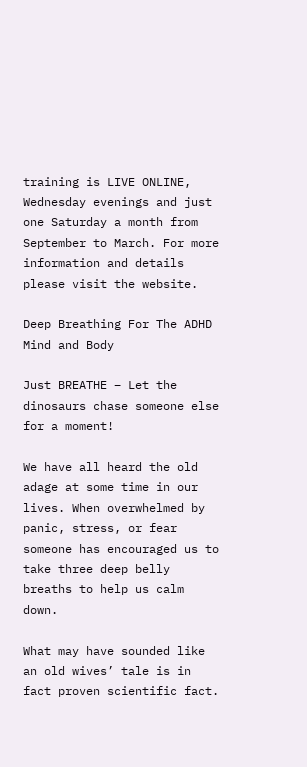training is LIVE ONLINE, Wednesday evenings and just one Saturday a month from September to March. For more information and details please visit the website.

Deep Breathing For The ADHD Mind and Body

Just BREATHE – Let the dinosaurs chase someone else for a moment!

We have all heard the old adage at some time in our lives. When overwhelmed by panic, stress, or fear someone has encouraged us to take three deep belly breaths to help us calm down.

What may have sounded like an old wives’ tale is in fact proven scientific fact.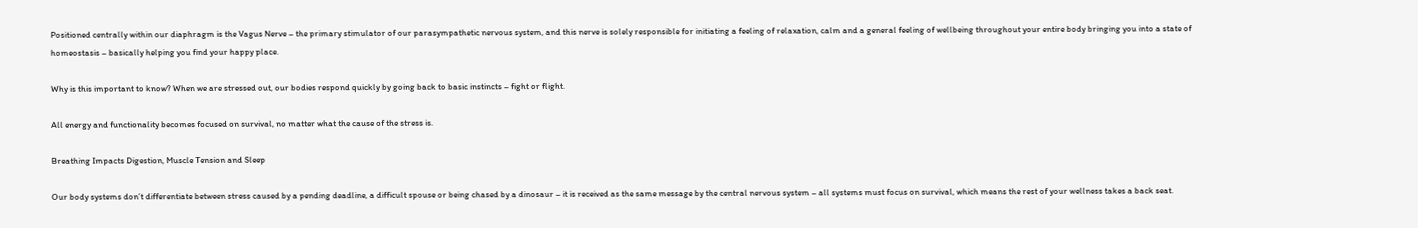Positioned centrally within our diaphragm is the Vagus Nerve – the primary stimulator of our parasympathetic nervous system, and this nerve is solely responsible for initiating a feeling of relaxation, calm and a general feeling of wellbeing throughout your entire body bringing you into a state of homeostasis – basically helping you find your happy place.

Why is this important to know? When we are stressed out, our bodies respond quickly by going back to basic instincts – fight or flight.

All energy and functionality becomes focused on survival, no matter what the cause of the stress is.

Breathing Impacts Digestion, Muscle Tension and Sleep

Our body systems don’t differentiate between stress caused by a pending deadline, a difficult spouse or being chased by a dinosaur – it is received as the same message by the central nervous system – all systems must focus on survival, which means the rest of your wellness takes a back seat.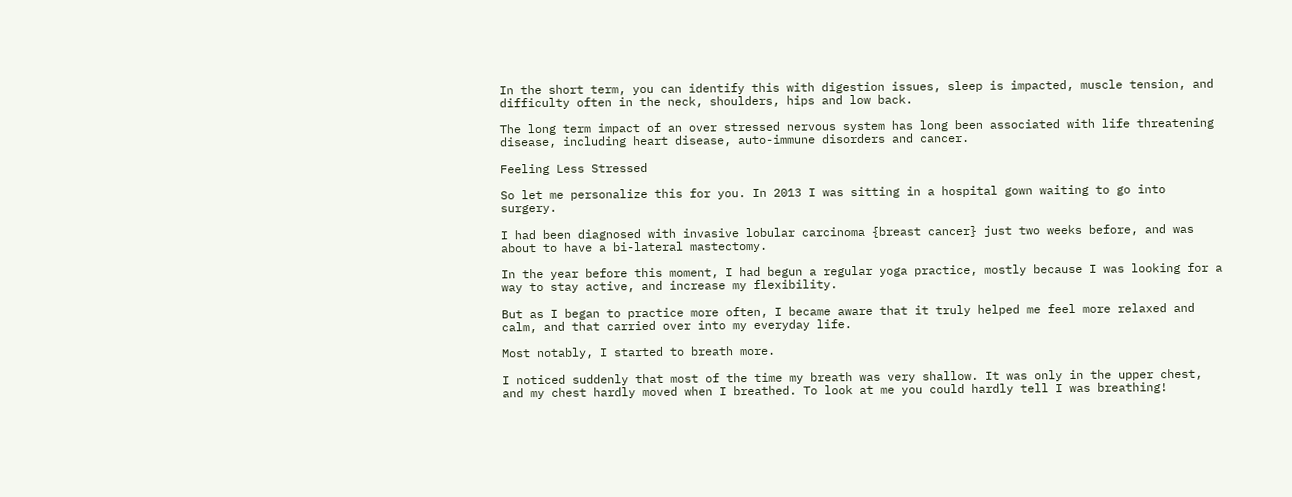In the short term, you can identify this with digestion issues, sleep is impacted, muscle tension, and difficulty often in the neck, shoulders, hips and low back.

The long term impact of an over stressed nervous system has long been associated with life threatening disease, including heart disease, auto-immune disorders and cancer.

Feeling Less Stressed

So let me personalize this for you. In 2013 I was sitting in a hospital gown waiting to go into surgery.

I had been diagnosed with invasive lobular carcinoma {breast cancer} just two weeks before, and was about to have a bi-lateral mastectomy.

In the year before this moment, I had begun a regular yoga practice, mostly because I was looking for a way to stay active, and increase my flexibility.

But as I began to practice more often, I became aware that it truly helped me feel more relaxed and calm, and that carried over into my everyday life.

Most notably, I started to breath more.

I noticed suddenly that most of the time my breath was very shallow. It was only in the upper chest, and my chest hardly moved when I breathed. To look at me you could hardly tell I was breathing!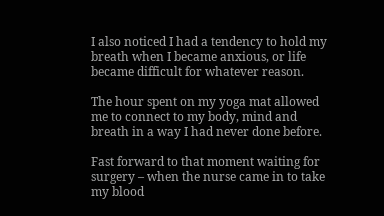I also noticed I had a tendency to hold my breath when I became anxious, or life became difficult for whatever reason.

The hour spent on my yoga mat allowed me to connect to my body, mind and breath in a way I had never done before.

Fast forward to that moment waiting for surgery – when the nurse came in to take my blood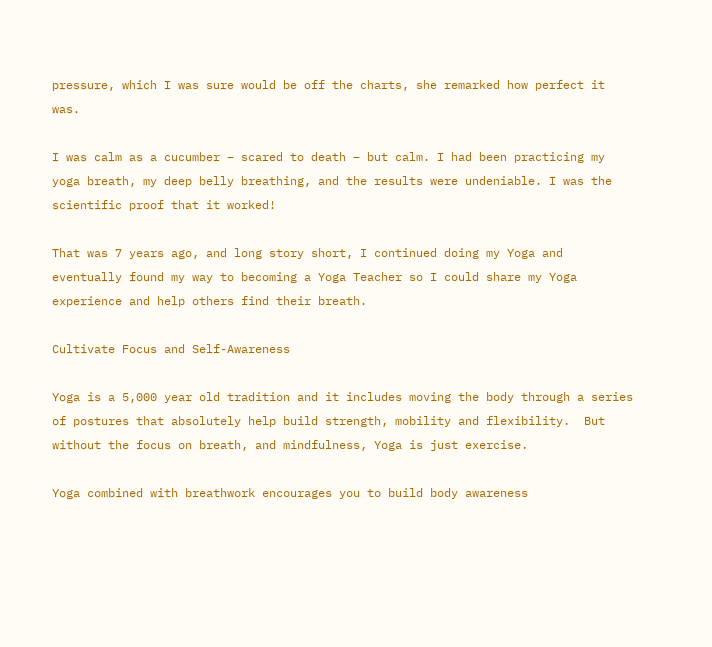pressure, which I was sure would be off the charts, she remarked how perfect it was.

I was calm as a cucumber – scared to death – but calm. I had been practicing my yoga breath, my deep belly breathing, and the results were undeniable. I was the scientific proof that it worked!

That was 7 years ago, and long story short, I continued doing my Yoga and eventually found my way to becoming a Yoga Teacher so I could share my Yoga experience and help others find their breath.

Cultivate Focus and Self-Awareness

Yoga is a 5,000 year old tradition and it includes moving the body through a series of postures that absolutely help build strength, mobility and flexibility.  But without the focus on breath, and mindfulness, Yoga is just exercise.

Yoga combined with breathwork encourages you to build body awareness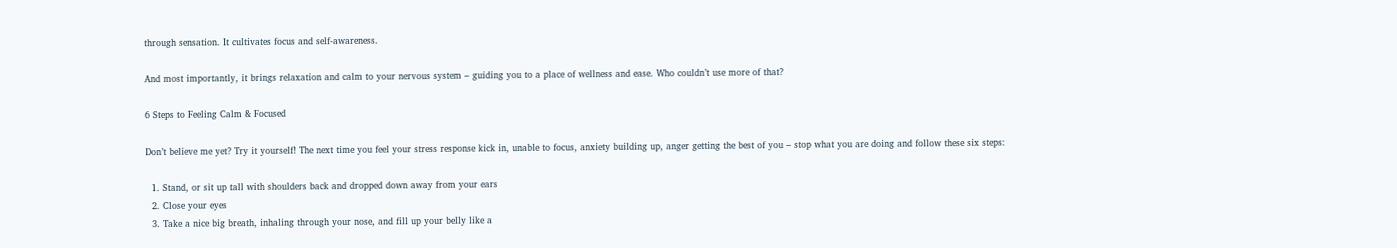through sensation. It cultivates focus and self-awareness.

And most importantly, it brings relaxation and calm to your nervous system – guiding you to a place of wellness and ease. Who couldn’t use more of that?

6 Steps to Feeling Calm & Focused

Don’t believe me yet? Try it yourself! The next time you feel your stress response kick in, unable to focus, anxiety building up, anger getting the best of you – stop what you are doing and follow these six steps:

  1. Stand, or sit up tall with shoulders back and dropped down away from your ears
  2. Close your eyes
  3. Take a nice big breath, inhaling through your nose, and fill up your belly like a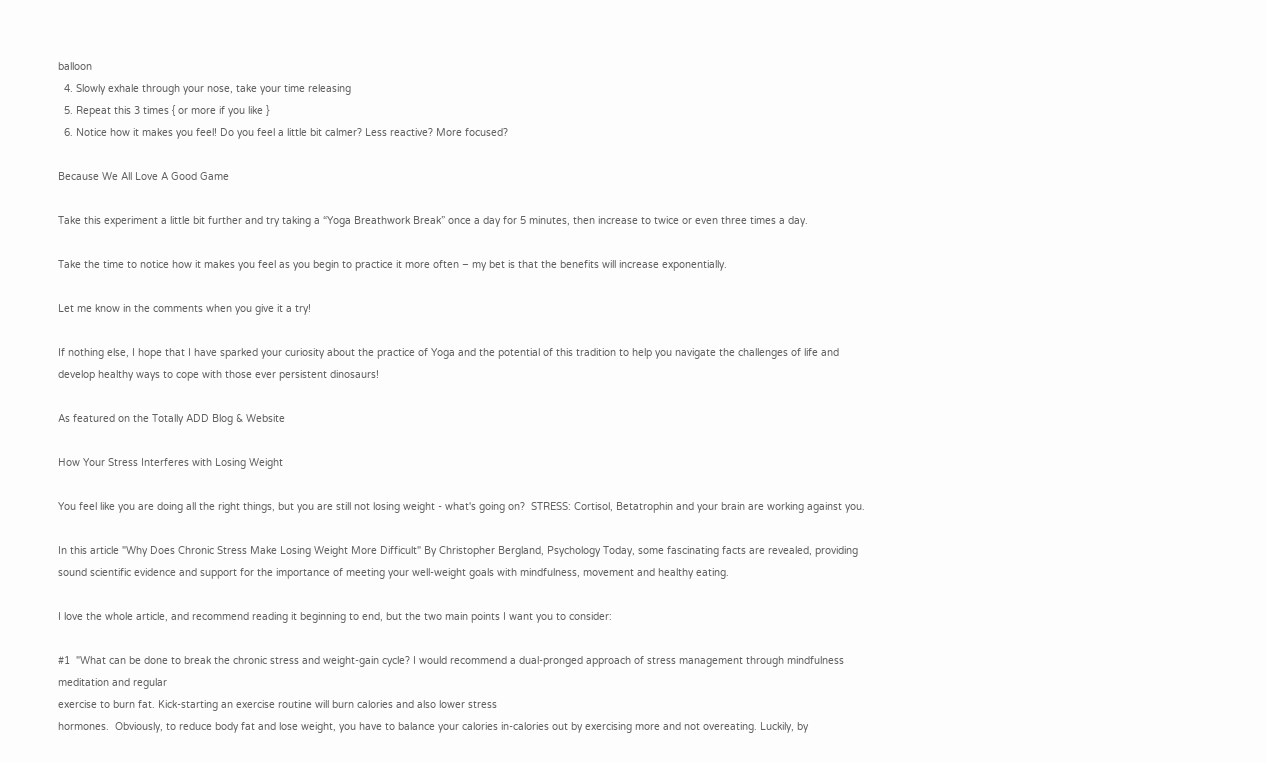balloon
  4. Slowly exhale through your nose, take your time releasing
  5. Repeat this 3 times { or more if you like }
  6. Notice how it makes you feel! Do you feel a little bit calmer? Less reactive? More focused?

Because We All Love A Good Game

Take this experiment a little bit further and try taking a “Yoga Breathwork Break” once a day for 5 minutes, then increase to twice or even three times a day.

Take the time to notice how it makes you feel as you begin to practice it more often – my bet is that the benefits will increase exponentially.

Let me know in the comments when you give it a try!

If nothing else, I hope that I have sparked your curiosity about the practice of Yoga and the potential of this tradition to help you navigate the challenges of life and develop healthy ways to cope with those ever persistent dinosaurs!

As featured on the Totally ADD Blog & Website

How Your Stress Interferes with Losing Weight

You feel like you are doing all the right things, but you are still not losing weight - what's going on?  STRESS: Cortisol, Betatrophin and your brain are working against you.

In this article "Why Does Chronic Stress Make Losing Weight More Difficult" By Christopher Bergland, Psychology Today, some fascinating facts are revealed, providing sound scientific evidence and support for the importance of meeting your well-weight goals with mindfulness, movement and healthy eating.

I love the whole article, and recommend reading it beginning to end, but the two main points I want you to consider:

#1  "What can be done to break the chronic stress and weight-gain cycle? I would recommend a dual-pronged approach of stress management through mindfulness meditation and regular
exercise to burn fat. Kick-starting an exercise routine will burn calories and also lower stress
hormones.  Obviously, to reduce body fat and lose weight, you have to balance your calories in-calories out by exercising more and not overeating. Luckily, by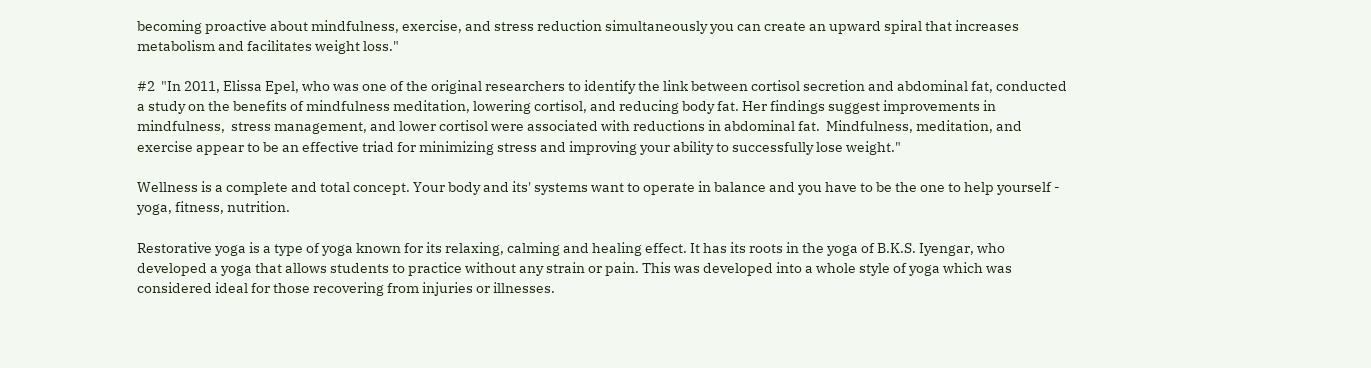becoming proactive about mindfulness, exercise, and stress reduction simultaneously you can create an upward spiral that increases metabolism and facilitates weight loss."

#2  "In 2011, Elissa Epel, who was one of the original researchers to identify the link between cortisol secretion and abdominal fat, conducted a study on the benefits of mindfulness meditation, lowering cortisol, and reducing body fat. Her findings suggest improvements in mindfulness,  stress management, and lower cortisol were associated with reductions in abdominal fat.  Mindfulness, meditation, and exercise appear to be an effective triad for minimizing stress and improving your ability to successfully lose weight."

Wellness is a complete and total concept. Your body and its' systems want to operate in balance and you have to be the one to help yourself - yoga, fitness, nutrition.

Restorative yoga is a type of yoga known for its relaxing, calming and healing effect. It has its roots in the yoga of B.K.S. Iyengar, who developed a yoga that allows students to practice without any strain or pain. This was developed into a whole style of yoga which was considered ideal for those recovering from injuries or illnesses.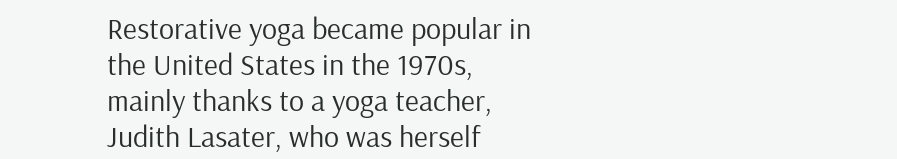Restorative yoga became popular in the United States in the 1970s, mainly thanks to a yoga teacher, Judith Lasater, who was herself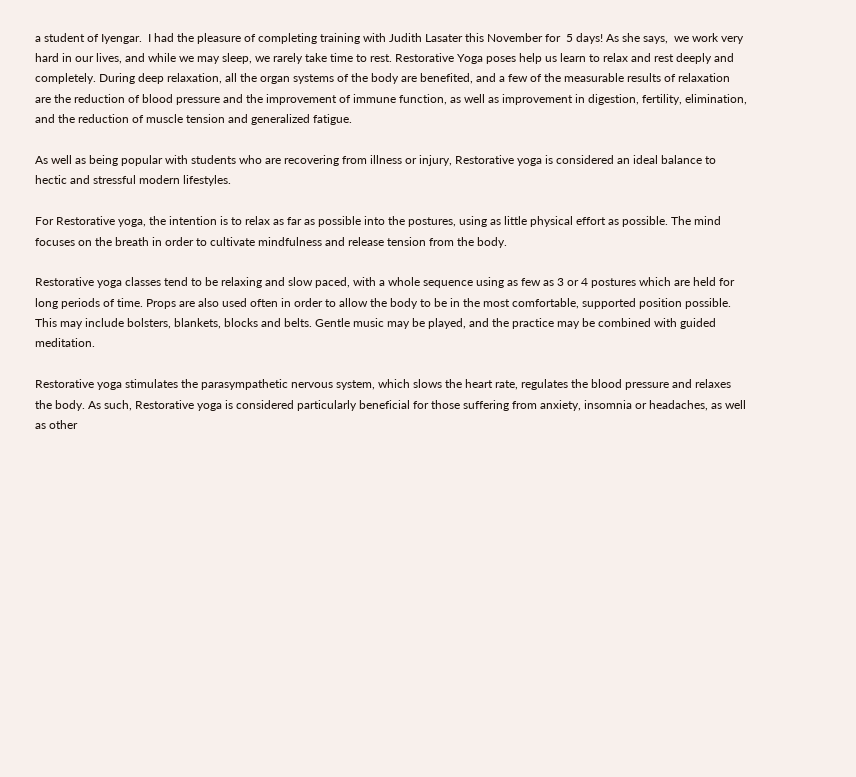a student of Iyengar.  I had the pleasure of completing training with Judith Lasater this November for  5 days! As she says,  we work very hard in our lives, and while we may sleep, we rarely take time to rest. Restorative Yoga poses help us learn to relax and rest deeply and completely. During deep relaxation, all the organ systems of the body are benefited, and a few of the measurable results of relaxation are the reduction of blood pressure and the improvement of immune function, as well as improvement in digestion, fertility, elimination, and the reduction of muscle tension and generalized fatigue.

As well as being popular with students who are recovering from illness or injury, Restorative yoga is considered an ideal balance to hectic and stressful modern lifestyles.

For Restorative yoga, the intention is to relax as far as possible into the postures, using as little physical effort as possible. The mind focuses on the breath in order to cultivate mindfulness and release tension from the body.

Restorative yoga classes tend to be relaxing and slow paced, with a whole sequence using as few as 3 or 4 postures which are held for long periods of time. Props are also used often in order to allow the body to be in the most comfortable, supported position possible. This may include bolsters, blankets, blocks and belts. Gentle music may be played, and the practice may be combined with guided meditation.

Restorative yoga stimulates the parasympathetic nervous system, which slows the heart rate, regulates the blood pressure and relaxes the body. As such, Restorative yoga is considered particularly beneficial for those suffering from anxiety, insomnia or headaches, as well as other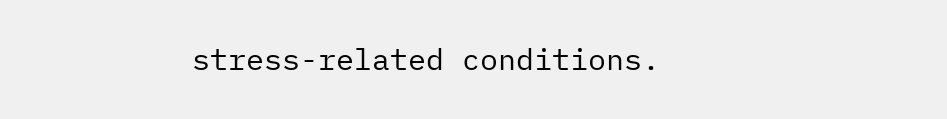stress-related conditions.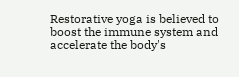Restorative yoga is believed to boost the immune system and accelerate the body's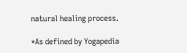natural healing process.

*As defined by Yogapedia